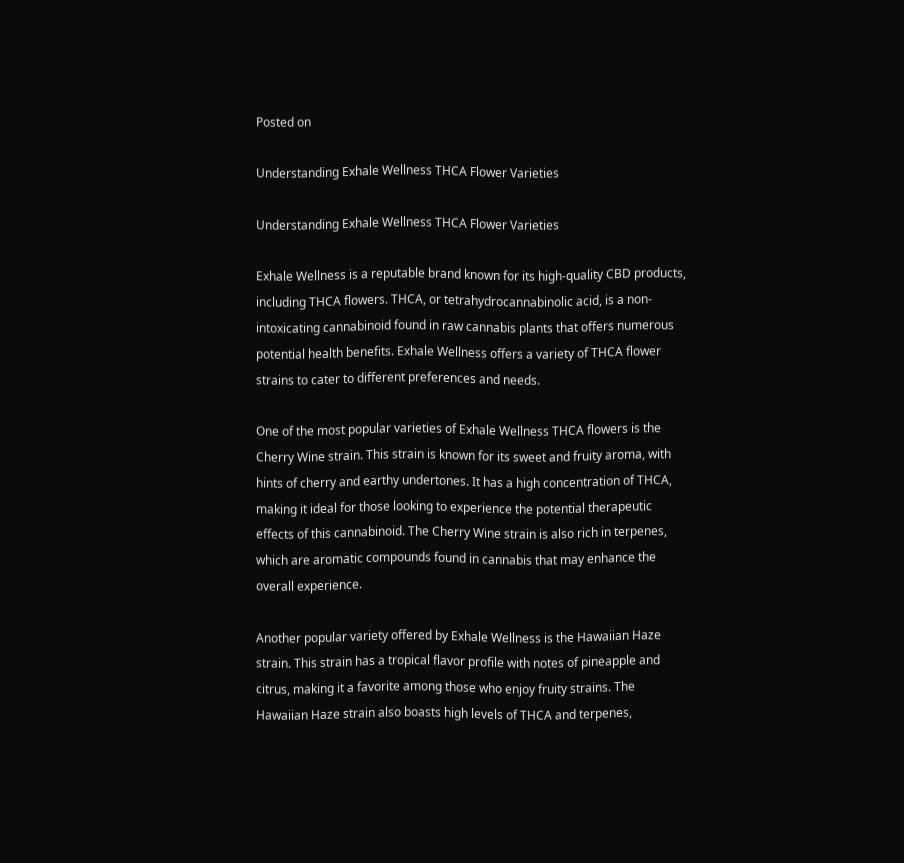Posted on

Understanding Exhale Wellness THCA Flower Varieties

Understanding Exhale Wellness THCA Flower Varieties

Exhale Wellness is a reputable brand known for its high-quality CBD products, including THCA flowers. THCA, or tetrahydrocannabinolic acid, is a non-intoxicating cannabinoid found in raw cannabis plants that offers numerous potential health benefits. Exhale Wellness offers a variety of THCA flower strains to cater to different preferences and needs.

One of the most popular varieties of Exhale Wellness THCA flowers is the Cherry Wine strain. This strain is known for its sweet and fruity aroma, with hints of cherry and earthy undertones. It has a high concentration of THCA, making it ideal for those looking to experience the potential therapeutic effects of this cannabinoid. The Cherry Wine strain is also rich in terpenes, which are aromatic compounds found in cannabis that may enhance the overall experience.

Another popular variety offered by Exhale Wellness is the Hawaiian Haze strain. This strain has a tropical flavor profile with notes of pineapple and citrus, making it a favorite among those who enjoy fruity strains. The Hawaiian Haze strain also boasts high levels of THCA and terpenes,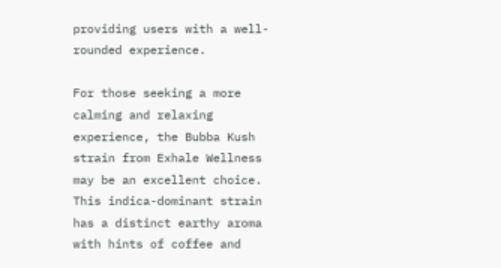providing users with a well-rounded experience.

For those seeking a more calming and relaxing experience, the Bubba Kush strain from Exhale Wellness may be an excellent choice. This indica-dominant strain has a distinct earthy aroma with hints of coffee and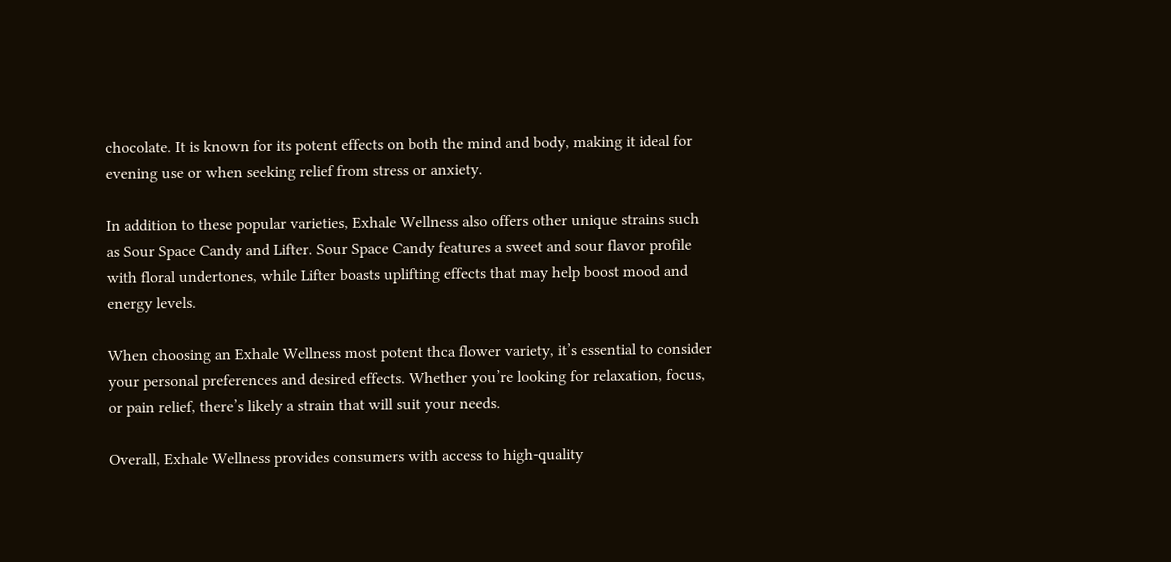chocolate. It is known for its potent effects on both the mind and body, making it ideal for evening use or when seeking relief from stress or anxiety.

In addition to these popular varieties, Exhale Wellness also offers other unique strains such as Sour Space Candy and Lifter. Sour Space Candy features a sweet and sour flavor profile with floral undertones, while Lifter boasts uplifting effects that may help boost mood and energy levels.

When choosing an Exhale Wellness most potent thca flower variety, it’s essential to consider your personal preferences and desired effects. Whether you’re looking for relaxation, focus, or pain relief, there’s likely a strain that will suit your needs.

Overall, Exhale Wellness provides consumers with access to high-quality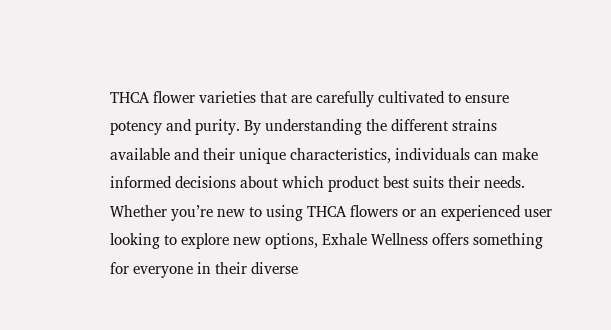THCA flower varieties that are carefully cultivated to ensure potency and purity. By understanding the different strains available and their unique characteristics, individuals can make informed decisions about which product best suits their needs. Whether you’re new to using THCA flowers or an experienced user looking to explore new options, Exhale Wellness offers something for everyone in their diverse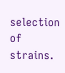selection of strains.